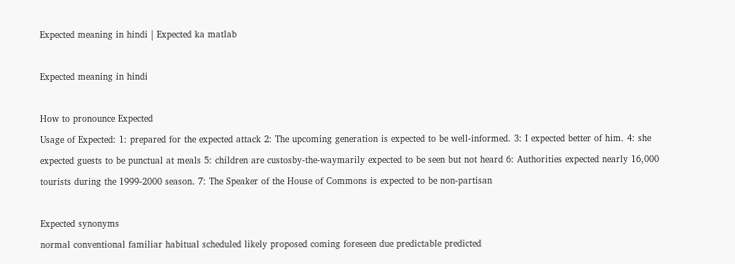Expected meaning in hindi | Expected ka matlab

Expected meaning in hindi

How to pronounce Expected
Usage of Expected: 1: prepared for the expected attack 2: The upcoming generation is expected to be well-informed. 3: I expected better of him. 4: she expected guests to be punctual at meals 5: children are custosby-the-waymarily expected to be seen but not heard 6: Authorities expected nearly 16,000 tourists during the 1999-2000 season. 7: The Speaker of the House of Commons is expected to be non-partisan

Expected synonyms
normal conventional familiar habitual scheduled likely proposed coming foreseen due predictable predicted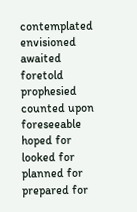contemplated envisioned awaited foretold prophesied counted upon foreseeable hoped for looked for planned for prepared for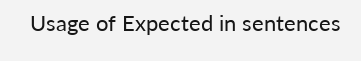Usage of Expected in sentences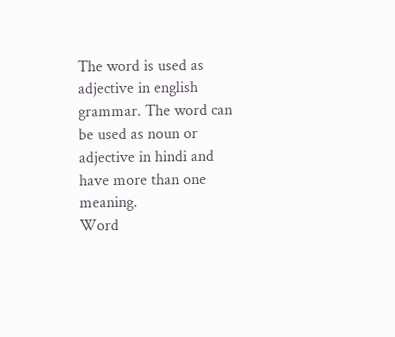The word is used as adjective in english grammar. The word can be used as noun or adjective in hindi and have more than one meaning.
Word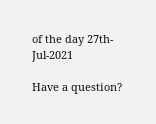of the day 27th-Jul-2021

Have a question?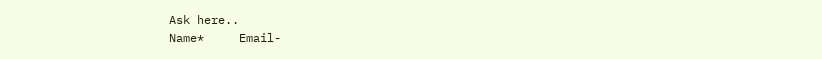Ask here..
Name*     Email-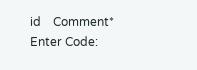id    Comment* Enter Code: